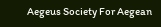Aegeus Society For Aegean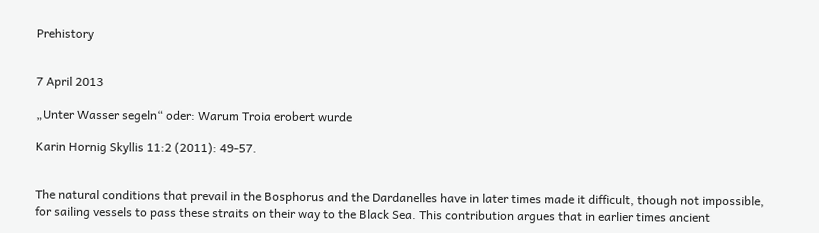Prehistory


7 April 2013

„Unter Wasser segeln“ oder: Warum Troia erobert wurde

Karin Hornig Skyllis 11:2 (2011): 49-57.


The natural conditions that prevail in the Bosphorus and the Dardanelles have in later times made it difficult, though not impossible, for sailing vessels to pass these straits on their way to the Black Sea. This contribution argues that in earlier times ancient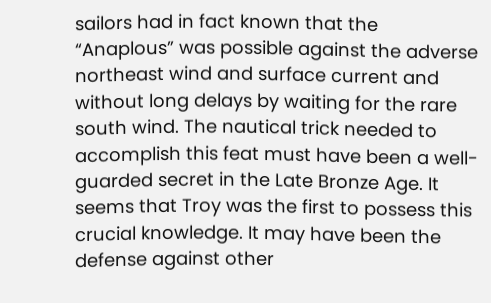sailors had in fact known that the “Anaplous” was possible against the adverse northeast wind and surface current and without long delays by waiting for the rare south wind. The nautical trick needed to accomplish this feat must have been a well-guarded secret in the Late Bronze Age. It seems that Troy was the first to possess this crucial knowledge. It may have been the defense against other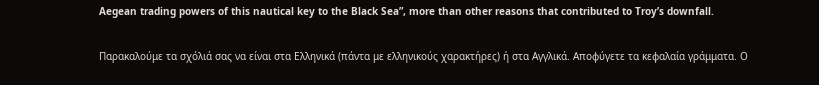Aegean trading powers of this nautical key to the Black Sea”, more than other reasons that contributed to Troy’s downfall.


Παρακαλούμε τα σχόλιά σας να είναι στα Ελληνικά (πάντα με ελληνικούς χαρακτήρες) ή στα Αγγλικά. Αποφύγετε τα κεφαλαία γράμματα. Ο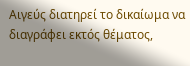Αιγεύς διατηρεί το δικαίωμα να διαγράφει εκτός θέματος,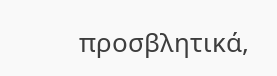προσβλητικά,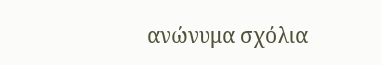ανώνυμα σχόλια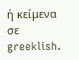ή κείμενα σε greeklish.